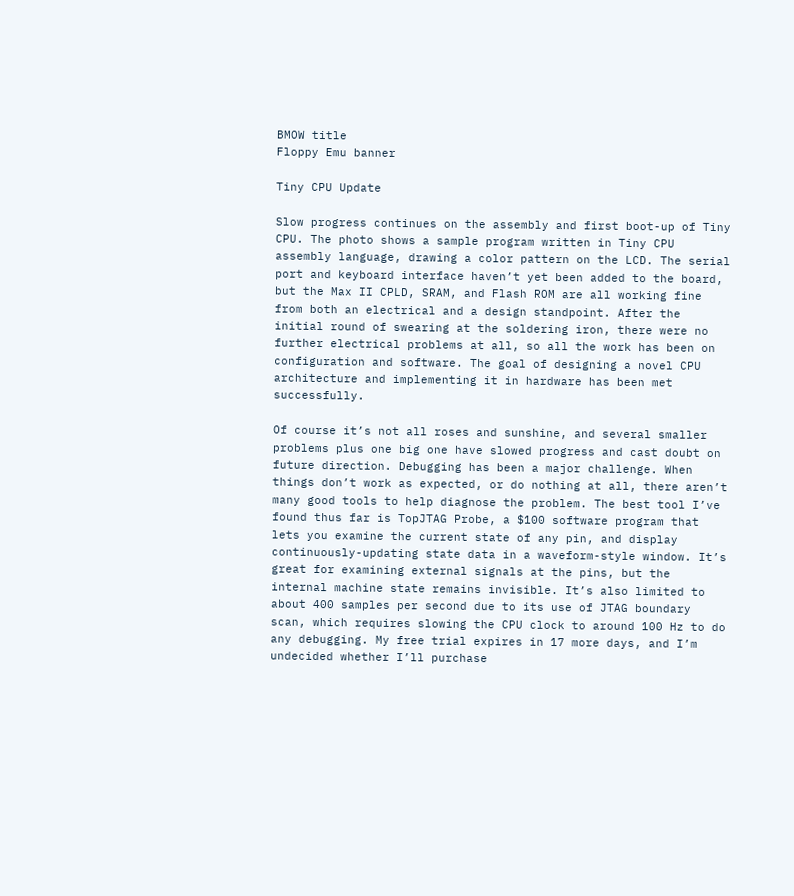BMOW title
Floppy Emu banner

Tiny CPU Update

Slow progress continues on the assembly and first boot-up of Tiny CPU. The photo shows a sample program written in Tiny CPU assembly language, drawing a color pattern on the LCD. The serial port and keyboard interface haven’t yet been added to the board, but the Max II CPLD, SRAM, and Flash ROM are all working fine from both an electrical and a design standpoint. After the initial round of swearing at the soldering iron, there were no further electrical problems at all, so all the work has been on configuration and software. The goal of designing a novel CPU architecture and implementing it in hardware has been met successfully.

Of course it’s not all roses and sunshine, and several smaller problems plus one big one have slowed progress and cast doubt on future direction. Debugging has been a major challenge. When things don’t work as expected, or do nothing at all, there aren’t many good tools to help diagnose the problem. The best tool I’ve found thus far is TopJTAG Probe, a $100 software program that lets you examine the current state of any pin, and display continuously-updating state data in a waveform-style window. It’s great for examining external signals at the pins, but the internal machine state remains invisible. It’s also limited to about 400 samples per second due to its use of JTAG boundary scan, which requires slowing the CPU clock to around 100 Hz to do any debugging. My free trial expires in 17 more days, and I’m undecided whether I’ll purchase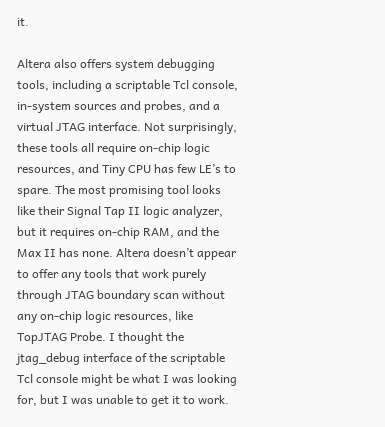it.

Altera also offers system debugging tools, including a scriptable Tcl console, in-system sources and probes, and a virtual JTAG interface. Not surprisingly, these tools all require on-chip logic resources, and Tiny CPU has few LE’s to spare. The most promising tool looks like their Signal Tap II logic analyzer, but it requires on-chip RAM, and the Max II has none. Altera doesn’t appear to offer any tools that work purely through JTAG boundary scan without any on-chip logic resources, like TopJTAG Probe. I thought the jtag_debug interface of the scriptable Tcl console might be what I was looking for, but I was unable to get it to work.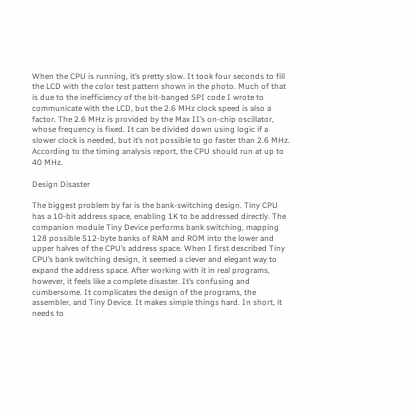When the CPU is running, it’s pretty slow. It took four seconds to fill the LCD with the color test pattern shown in the photo. Much of that is due to the inefficiency of the bit-banged SPI code I wrote to communicate with the LCD, but the 2.6 MHz clock speed is also a factor. The 2.6 MHz is provided by the Max II’s on-chip oscillator, whose frequency is fixed. It can be divided down using logic if a slower clock is needed, but it’s not possible to go faster than 2.6 MHz. According to the timing analysis report, the CPU should run at up to 40 MHz.

Design Disaster

The biggest problem by far is the bank-switching design. Tiny CPU has a 10-bit address space, enabling 1K to be addressed directly. The companion module Tiny Device performs bank switching, mapping 128 possible 512-byte banks of RAM and ROM into the lower and upper halves of the CPU’s address space. When I first described Tiny CPU’s bank switching design, it seemed a clever and elegant way to expand the address space. After working with it in real programs, however, it feels like a complete disaster. It’s confusing and cumbersome. It complicates the design of the programs, the assembler, and Tiny Device. It makes simple things hard. In short, it needs to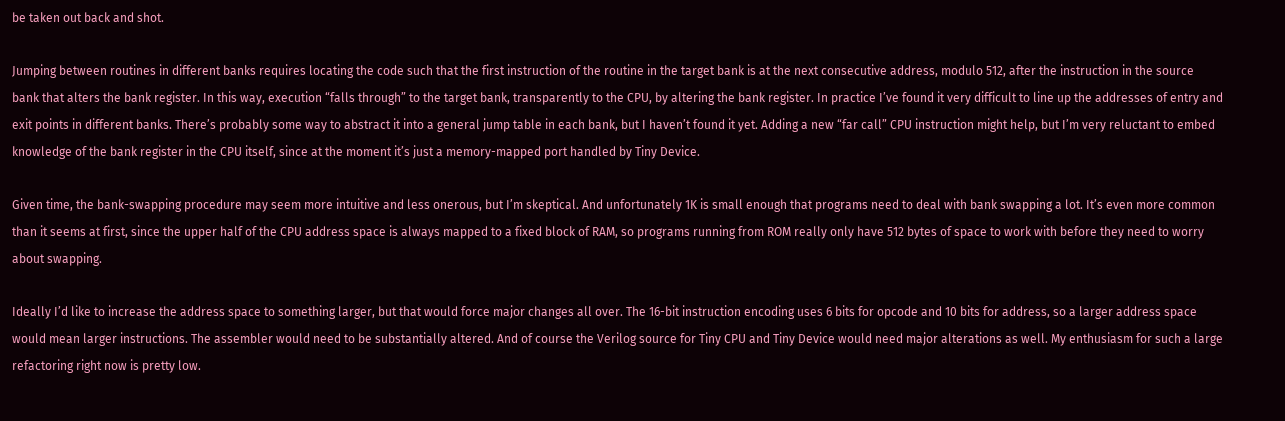be taken out back and shot.

Jumping between routines in different banks requires locating the code such that the first instruction of the routine in the target bank is at the next consecutive address, modulo 512, after the instruction in the source bank that alters the bank register. In this way, execution “falls through” to the target bank, transparently to the CPU, by altering the bank register. In practice I’ve found it very difficult to line up the addresses of entry and exit points in different banks. There’s probably some way to abstract it into a general jump table in each bank, but I haven’t found it yet. Adding a new “far call” CPU instruction might help, but I’m very reluctant to embed knowledge of the bank register in the CPU itself, since at the moment it’s just a memory-mapped port handled by Tiny Device.

Given time, the bank-swapping procedure may seem more intuitive and less onerous, but I’m skeptical. And unfortunately 1K is small enough that programs need to deal with bank swapping a lot. It’s even more common than it seems at first, since the upper half of the CPU address space is always mapped to a fixed block of RAM, so programs running from ROM really only have 512 bytes of space to work with before they need to worry about swapping.

Ideally I’d like to increase the address space to something larger, but that would force major changes all over. The 16-bit instruction encoding uses 6 bits for opcode and 10 bits for address, so a larger address space would mean larger instructions. The assembler would need to be substantially altered. And of course the Verilog source for Tiny CPU and Tiny Device would need major alterations as well. My enthusiasm for such a large refactoring right now is pretty low.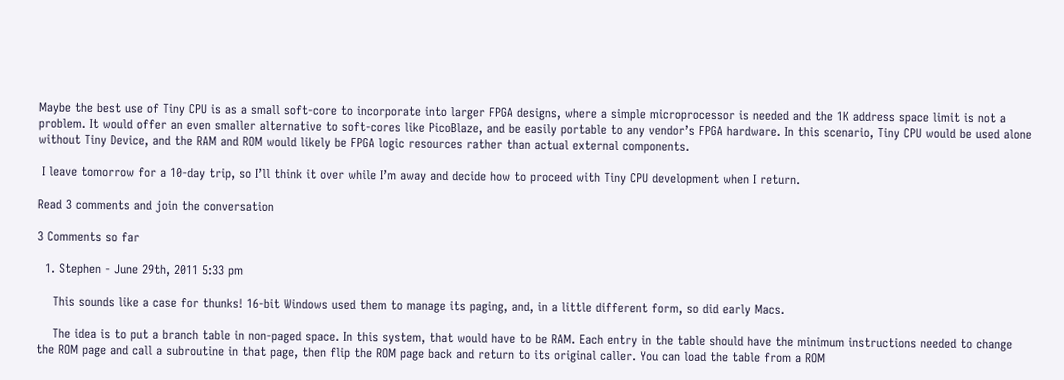Maybe the best use of Tiny CPU is as a small soft-core to incorporate into larger FPGA designs, where a simple microprocessor is needed and the 1K address space limit is not a problem. It would offer an even smaller alternative to soft-cores like PicoBlaze, and be easily portable to any vendor’s FPGA hardware. In this scenario, Tiny CPU would be used alone without Tiny Device, and the RAM and ROM would likely be FPGA logic resources rather than actual external components.

 I leave tomorrow for a 10-day trip, so I’ll think it over while I’m away and decide how to proceed with Tiny CPU development when I return.

Read 3 comments and join the conversation

3 Comments so far

  1. Stephen - June 29th, 2011 5:33 pm

    This sounds like a case for thunks! 16-bit Windows used them to manage its paging, and, in a little different form, so did early Macs.

    The idea is to put a branch table in non-paged space. In this system, that would have to be RAM. Each entry in the table should have the minimum instructions needed to change the ROM page and call a subroutine in that page, then flip the ROM page back and return to its original caller. You can load the table from a ROM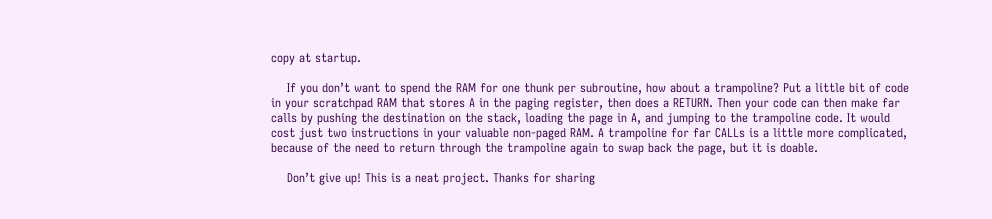copy at startup.

    If you don’t want to spend the RAM for one thunk per subroutine, how about a trampoline? Put a little bit of code in your scratchpad RAM that stores A in the paging register, then does a RETURN. Then your code can then make far calls by pushing the destination on the stack, loading the page in A, and jumping to the trampoline code. It would cost just two instructions in your valuable non-paged RAM. A trampoline for far CALLs is a little more complicated, because of the need to return through the trampoline again to swap back the page, but it is doable.

    Don’t give up! This is a neat project. Thanks for sharing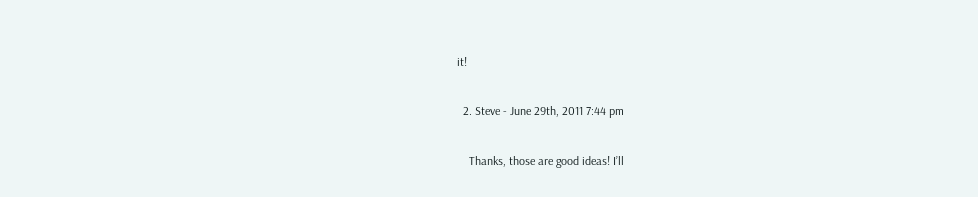it!

  2. Steve - June 29th, 2011 7:44 pm

    Thanks, those are good ideas! I’ll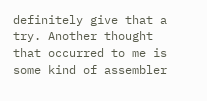definitely give that a try. Another thought that occurred to me is some kind of assembler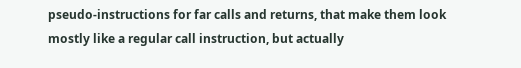pseudo-instructions for far calls and returns, that make them look mostly like a regular call instruction, but actually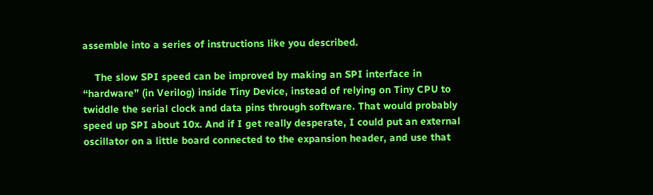assemble into a series of instructions like you described.

    The slow SPI speed can be improved by making an SPI interface in “hardware” (in Verilog) inside Tiny Device, instead of relying on Tiny CPU to twiddle the serial clock and data pins through software. That would probably speed up SPI about 10x. And if I get really desperate, I could put an external oscillator on a little board connected to the expansion header, and use that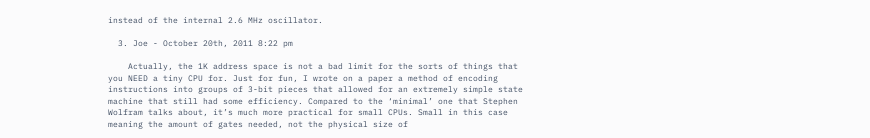instead of the internal 2.6 MHz oscillator.

  3. Joe - October 20th, 2011 8:22 pm

    Actually, the 1K address space is not a bad limit for the sorts of things that you NEED a tiny CPU for. Just for fun, I wrote on a paper a method of encoding instructions into groups of 3-bit pieces that allowed for an extremely simple state machine that still had some efficiency. Compared to the ‘minimal’ one that Stephen Wolfram talks about, it’s much more practical for small CPUs. Small in this case meaning the amount of gates needed, not the physical size of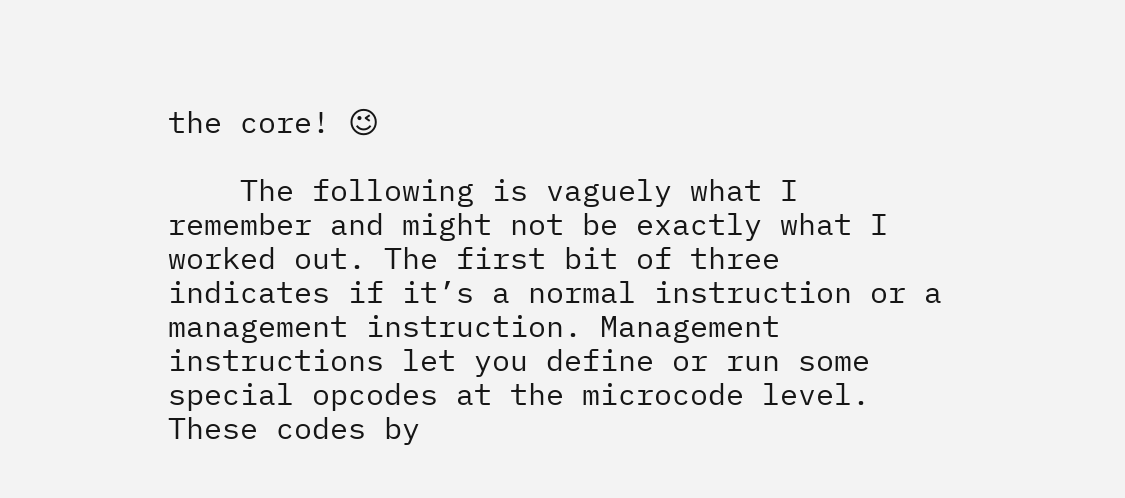the core! 😉

    The following is vaguely what I remember and might not be exactly what I worked out. The first bit of three indicates if it’s a normal instruction or a management instruction. Management instructions let you define or run some special opcodes at the microcode level. These codes by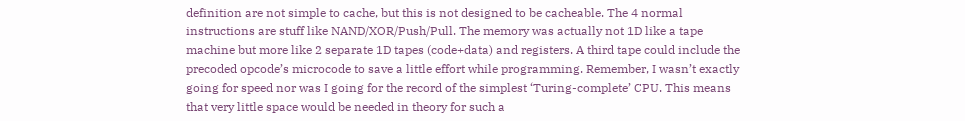definition are not simple to cache, but this is not designed to be cacheable. The 4 normal instructions are stuff like NAND/XOR/Push/Pull. The memory was actually not 1D like a tape machine but more like 2 separate 1D tapes (code+data) and registers. A third tape could include the precoded opcode’s microcode to save a little effort while programming. Remember, I wasn’t exactly going for speed nor was I going for the record of the simplest ‘Turing-complete’ CPU. This means that very little space would be needed in theory for such a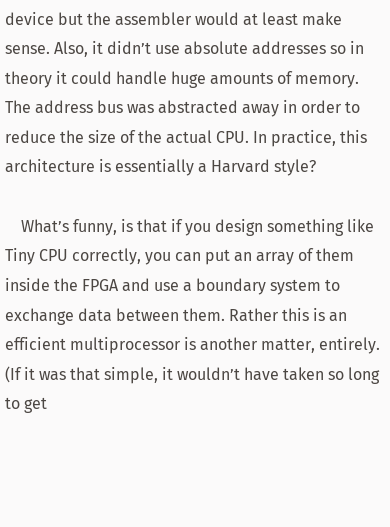device but the assembler would at least make sense. Also, it didn’t use absolute addresses so in theory it could handle huge amounts of memory. The address bus was abstracted away in order to reduce the size of the actual CPU. In practice, this architecture is essentially a Harvard style?

    What’s funny, is that if you design something like Tiny CPU correctly, you can put an array of them inside the FPGA and use a boundary system to exchange data between them. Rather this is an efficient multiprocessor is another matter, entirely. (If it was that simple, it wouldn’t have taken so long to get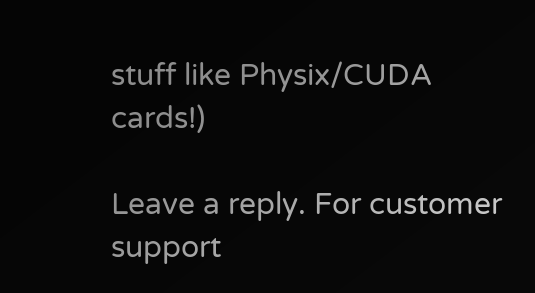stuff like Physix/CUDA cards!)

Leave a reply. For customer support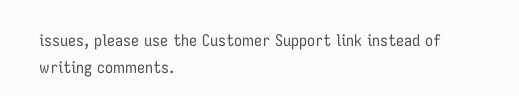issues, please use the Customer Support link instead of writing comments.